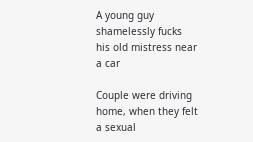A young guy shamelessly fucks his old mistress near a car

Couple were driving home, when they felt a sexual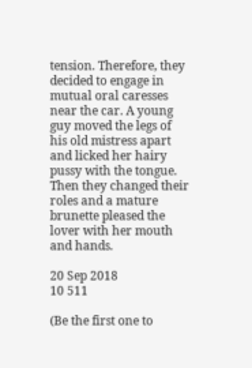tension. Therefore, they decided to engage in mutual oral caresses near the car. A young guy moved the legs of his old mistress apart and licked her hairy pussy with the tongue. Then they changed their roles and a mature brunette pleased the lover with her mouth and hands.

20 Sep 2018
10 511

(Be the first one to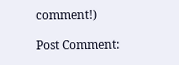comment!)

Post Comment: